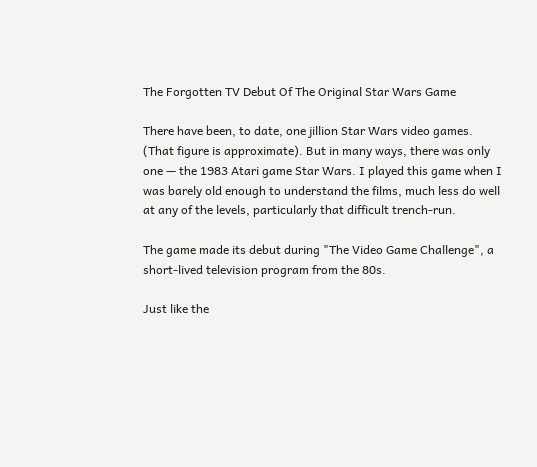The Forgotten TV Debut Of The Original Star Wars Game

There have been, to date, one jillion Star Wars video games. (That figure is approximate). But in many ways, there was only one — the 1983 Atari game Star Wars. I played this game when I was barely old enough to understand the films, much less do well at any of the levels, particularly that difficult trench-run.

The game made its debut during "The Video Game Challenge", a short-lived television program from the 80s.

Just like the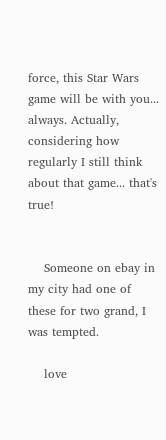force, this Star Wars game will be with you... always. Actually, considering how regularly I still think about that game... that's true!


    Someone on ebay in my city had one of these for two grand, I was tempted.

    love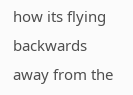how its flying backwards away from the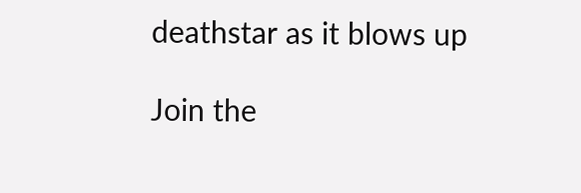deathstar as it blows up

Join the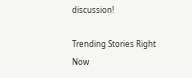discussion!

Trending Stories Right Now